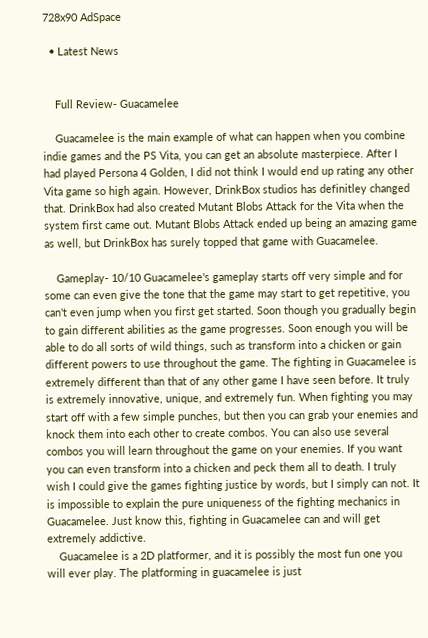728x90 AdSpace

  • Latest News


    Full Review- Guacamelee

    Guacamelee is the main example of what can happen when you combine indie games and the PS Vita, you can get an absolute masterpiece. After I had played Persona 4 Golden, I did not think I would end up rating any other Vita game so high again. However, DrinkBox studios has definitley changed that. DrinkBox had also created Mutant Blobs Attack for the Vita when the system first came out. Mutant Blobs Attack ended up being an amazing game as well, but DrinkBox has surely topped that game with Guacamelee.

    Gameplay- 10/10 Guacamelee's gameplay starts off very simple and for some can even give the tone that the game may start to get repetitive, you can't even jump when you first get started. Soon though you gradually begin to gain different abilities as the game progresses. Soon enough you will be able to do all sorts of wild things, such as transform into a chicken or gain different powers to use throughout the game. The fighting in Guacamelee is extremely different than that of any other game I have seen before. It truly is extremely innovative, unique, and extremely fun. When fighting you may start off with a few simple punches, but then you can grab your enemies and knock them into each other to create combos. You can also use several combos you will learn throughout the game on your enemies. If you want you can even transform into a chicken and peck them all to death. I truly wish I could give the games fighting justice by words, but I simply can not. It is impossible to explain the pure uniqueness of the fighting mechanics in Guacamelee. Just know this, fighting in Guacamelee can and will get extremely addictive.
    Guacamelee is a 2D platformer, and it is possibly the most fun one you will ever play. The platforming in guacamelee is just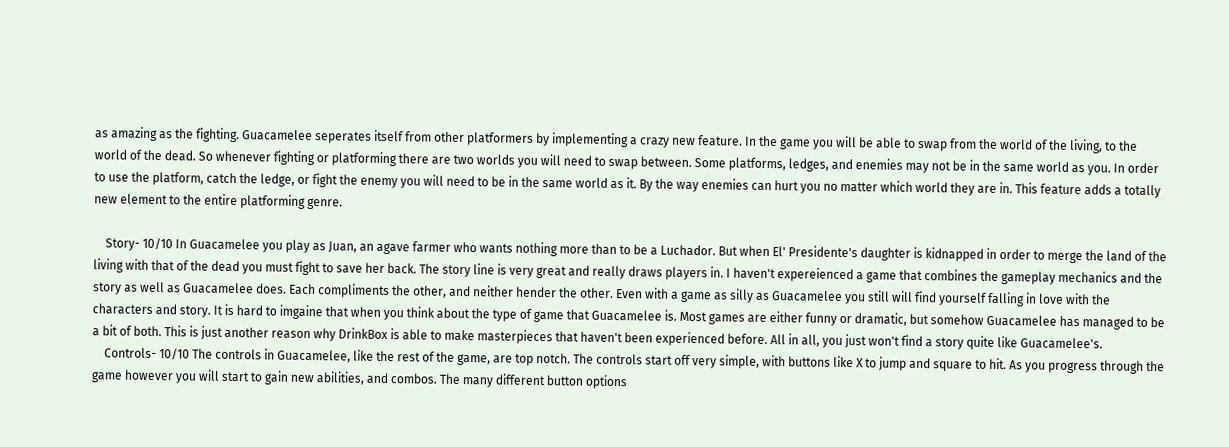as amazing as the fighting. Guacamelee seperates itself from other platformers by implementing a crazy new feature. In the game you will be able to swap from the world of the living, to the world of the dead. So whenever fighting or platforming there are two worlds you will need to swap between. Some platforms, ledges, and enemies may not be in the same world as you. In order to use the platform, catch the ledge, or fight the enemy you will need to be in the same world as it. By the way enemies can hurt you no matter which world they are in. This feature adds a totally new element to the entire platforming genre.

    Story- 10/10 In Guacamelee you play as Juan, an agave farmer who wants nothing more than to be a Luchador. But when El' Presidente's daughter is kidnapped in order to merge the land of the living with that of the dead you must fight to save her back. The story line is very great and really draws players in. I haven't expereienced a game that combines the gameplay mechanics and the story as well as Guacamelee does. Each compliments the other, and neither hender the other. Even with a game as silly as Guacamelee you still will find yourself falling in love with the characters and story. It is hard to imgaine that when you think about the type of game that Guacamelee is. Most games are either funny or dramatic, but somehow Guacamelee has managed to be a bit of both. This is just another reason why DrinkBox is able to make masterpieces that haven't been experienced before. All in all, you just won't find a story quite like Guacamelee's.
    Controls- 10/10 The controls in Guacamelee, like the rest of the game, are top notch. The controls start off very simple, with buttons like X to jump and square to hit. As you progress through the game however you will start to gain new abilities, and combos. The many different button options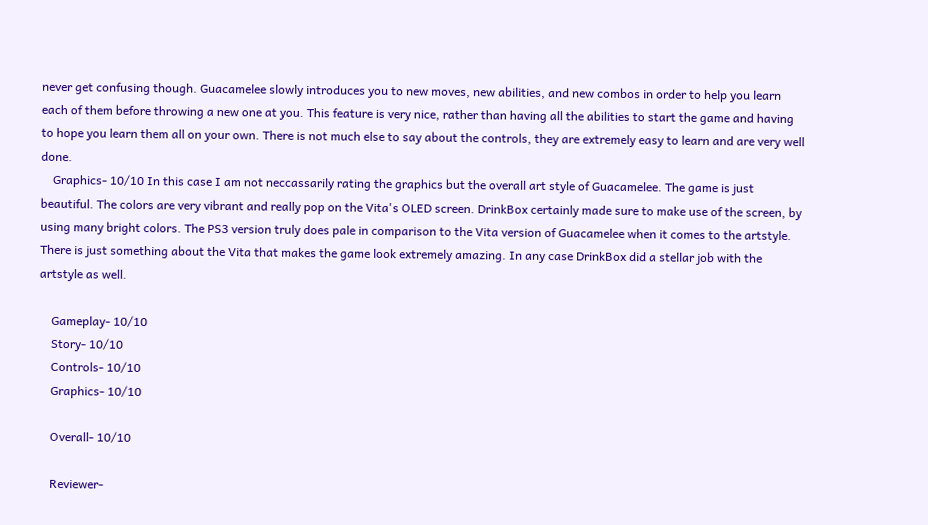never get confusing though. Guacamelee slowly introduces you to new moves, new abilities, and new combos in order to help you learn each of them before throwing a new one at you. This feature is very nice, rather than having all the abilities to start the game and having to hope you learn them all on your own. There is not much else to say about the controls, they are extremely easy to learn and are very well done.
    Graphics- 10/10 In this case I am not neccassarily rating the graphics but the overall art style of Guacamelee. The game is just beautiful. The colors are very vibrant and really pop on the Vita's OLED screen. DrinkBox certainly made sure to make use of the screen, by using many bright colors. The PS3 version truly does pale in comparison to the Vita version of Guacamelee when it comes to the artstyle. There is just something about the Vita that makes the game look extremely amazing. In any case DrinkBox did a stellar job with the artstyle as well.

    Gameplay- 10/10
    Story- 10/10
    Controls- 10/10
    Graphics- 10/10

    Overall- 10/10

    Reviewer-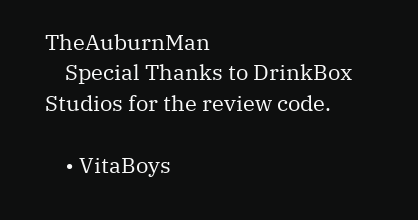TheAuburnMan
    Special Thanks to DrinkBox Studios for the review code.

    • VitaBoys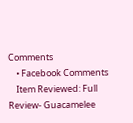Comments
    • Facebook Comments
    Item Reviewed: Full Review- Guacamelee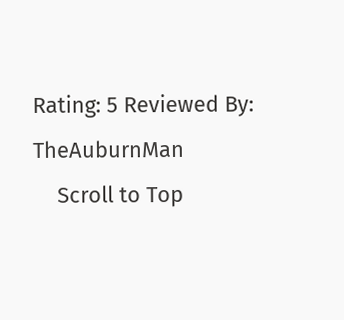Rating: 5 Reviewed By: TheAuburnMan
    Scroll to Top